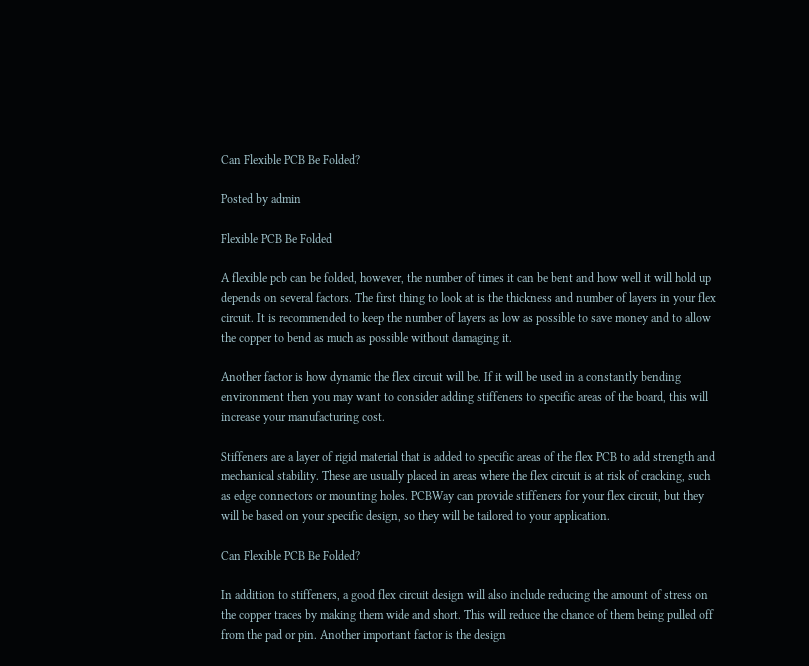Can Flexible PCB Be Folded?

Posted by admin

Flexible PCB Be Folded

A flexible pcb can be folded, however, the number of times it can be bent and how well it will hold up depends on several factors. The first thing to look at is the thickness and number of layers in your flex circuit. It is recommended to keep the number of layers as low as possible to save money and to allow the copper to bend as much as possible without damaging it.

Another factor is how dynamic the flex circuit will be. If it will be used in a constantly bending environment then you may want to consider adding stiffeners to specific areas of the board, this will increase your manufacturing cost.

Stiffeners are a layer of rigid material that is added to specific areas of the flex PCB to add strength and mechanical stability. These are usually placed in areas where the flex circuit is at risk of cracking, such as edge connectors or mounting holes. PCBWay can provide stiffeners for your flex circuit, but they will be based on your specific design, so they will be tailored to your application.

Can Flexible PCB Be Folded?

In addition to stiffeners, a good flex circuit design will also include reducing the amount of stress on the copper traces by making them wide and short. This will reduce the chance of them being pulled off from the pad or pin. Another important factor is the design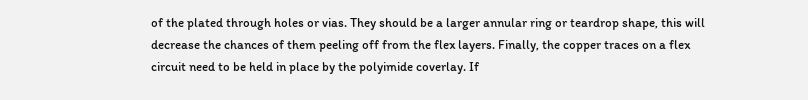of the plated through holes or vias. They should be a larger annular ring or teardrop shape, this will decrease the chances of them peeling off from the flex layers. Finally, the copper traces on a flex circuit need to be held in place by the polyimide coverlay. If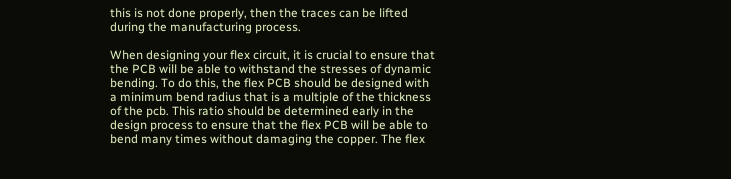this is not done properly, then the traces can be lifted during the manufacturing process.

When designing your flex circuit, it is crucial to ensure that the PCB will be able to withstand the stresses of dynamic bending. To do this, the flex PCB should be designed with a minimum bend radius that is a multiple of the thickness of the pcb. This ratio should be determined early in the design process to ensure that the flex PCB will be able to bend many times without damaging the copper. The flex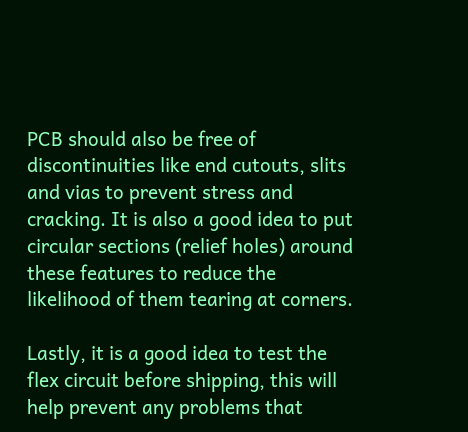PCB should also be free of discontinuities like end cutouts, slits and vias to prevent stress and cracking. It is also a good idea to put circular sections (relief holes) around these features to reduce the likelihood of them tearing at corners.

Lastly, it is a good idea to test the flex circuit before shipping, this will help prevent any problems that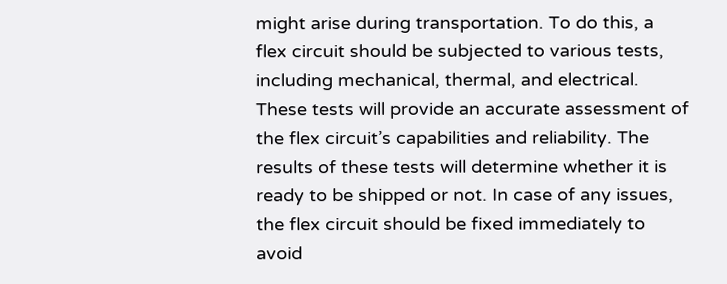might arise during transportation. To do this, a flex circuit should be subjected to various tests, including mechanical, thermal, and electrical. These tests will provide an accurate assessment of the flex circuit’s capabilities and reliability. The results of these tests will determine whether it is ready to be shipped or not. In case of any issues, the flex circuit should be fixed immediately to avoid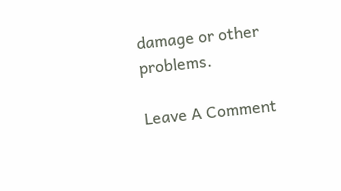damage or other problems.

Leave A Comment